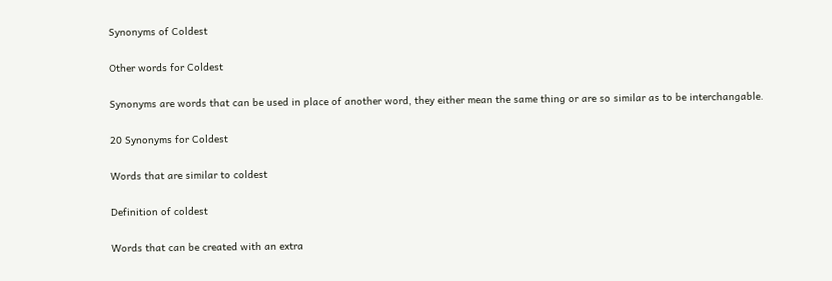Synonyms of Coldest

Other words for Coldest

Synonyms are words that can be used in place of another word, they either mean the same thing or are so similar as to be interchangable.

20 Synonyms for Coldest

Words that are similar to coldest

Definition of coldest

Words that can be created with an extra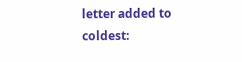letter added to coldest: